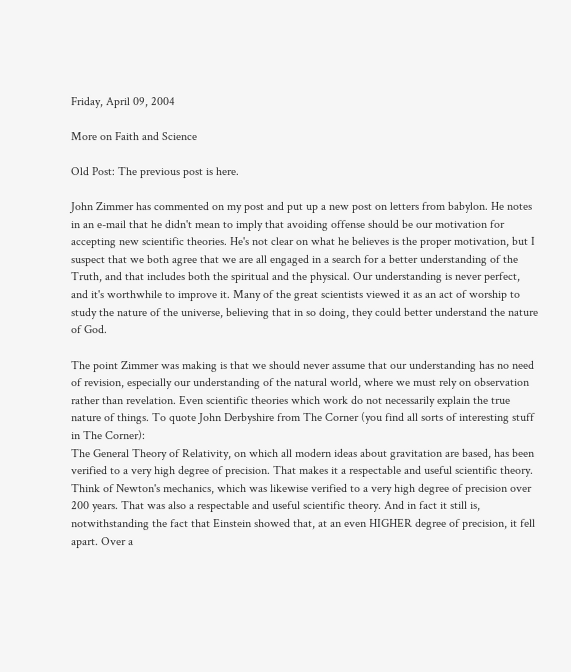Friday, April 09, 2004

More on Faith and Science

Old Post: The previous post is here.

John Zimmer has commented on my post and put up a new post on letters from babylon. He notes in an e-mail that he didn't mean to imply that avoiding offense should be our motivation for accepting new scientific theories. He's not clear on what he believes is the proper motivation, but I suspect that we both agree that we are all engaged in a search for a better understanding of the Truth, and that includes both the spiritual and the physical. Our understanding is never perfect, and it's worthwhile to improve it. Many of the great scientists viewed it as an act of worship to study the nature of the universe, believing that in so doing, they could better understand the nature of God.

The point Zimmer was making is that we should never assume that our understanding has no need of revision, especially our understanding of the natural world, where we must rely on observation rather than revelation. Even scientific theories which work do not necessarily explain the true nature of things. To quote John Derbyshire from The Corner (you find all sorts of interesting stuff in The Corner):
The General Theory of Relativity, on which all modern ideas about gravitation are based, has been verified to a very high degree of precision. That makes it a respectable and useful scientific theory. Think of Newton's mechanics, which was likewise verified to a very high degree of precision over 200 years. That was also a respectable and useful scientific theory. And in fact it still is, notwithstanding the fact that Einstein showed that, at an even HIGHER degree of precision, it fell apart. Over a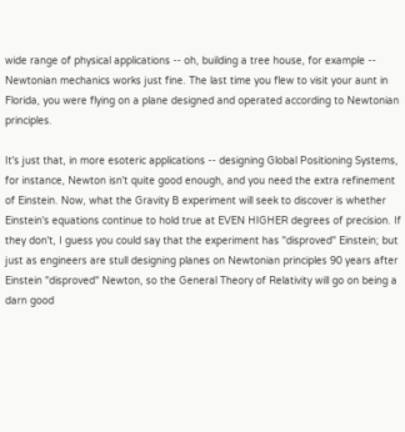wide range of physical applications -- oh, building a tree house, for example -- Newtonian mechanics works just fine. The last time you flew to visit your aunt in Florida, you were flying on a plane designed and operated according to Newtonian principles.

It's just that, in more esoteric applications -- designing Global Positioning Systems, for instance, Newton isn't quite good enough, and you need the extra refinement of Einstein. Now, what the Gravity B experiment will seek to discover is whether Einstein's equations continue to hold true at EVEN HIGHER degrees of precision. If they don't, I guess you could say that the experiment has "disproved" Einstein; but just as engineers are stull designing planes on Newtonian principles 90 years after Einstein "disproved" Newton, so the General Theory of Relativity will go on being a darn good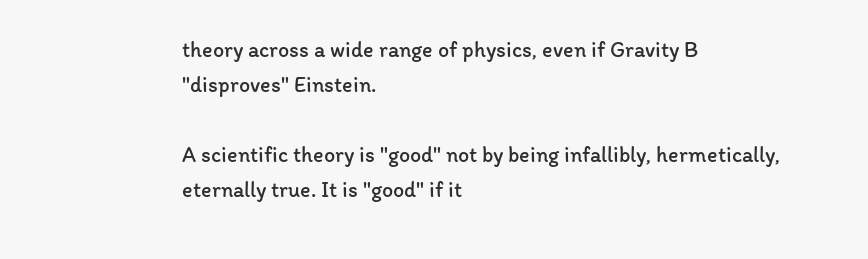theory across a wide range of physics, even if Gravity B "disproves" Einstein.

A scientific theory is "good" not by being infallibly, hermetically, eternally true. It is "good" if it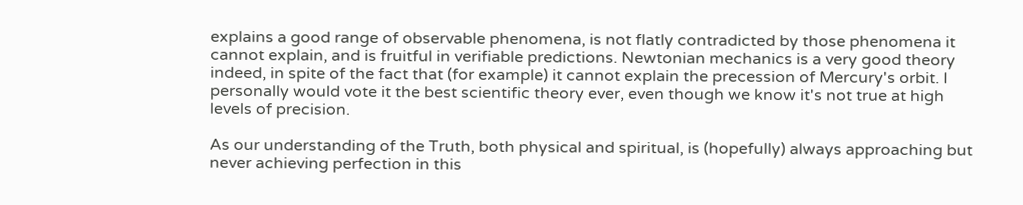explains a good range of observable phenomena, is not flatly contradicted by those phenomena it cannot explain, and is fruitful in verifiable predictions. Newtonian mechanics is a very good theory indeed, in spite of the fact that (for example) it cannot explain the precession of Mercury's orbit. I personally would vote it the best scientific theory ever, even though we know it's not true at high levels of precision.

As our understanding of the Truth, both physical and spiritual, is (hopefully) always approaching but never achieving perfection in this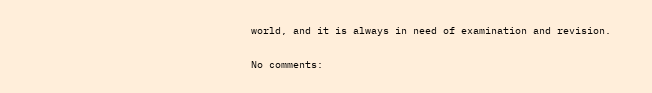world, and it is always in need of examination and revision.

No comments: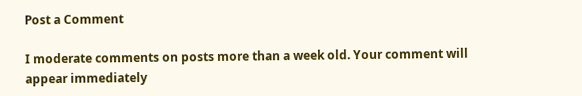Post a Comment

I moderate comments on posts more than a week old. Your comment will appear immediately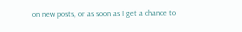on new posts, or as soon as I get a chance to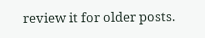review it for older posts.